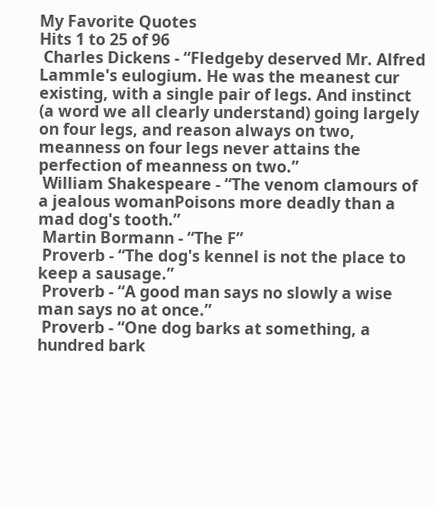My Favorite Quotes
Hits 1 to 25 of 96
 Charles Dickens - “Fledgeby deserved Mr. Alfred Lammle's eulogium. He was the meanest cur existing, with a single pair of legs. And instinct (a word we all clearly understand) going largely on four legs, and reason always on two, meanness on four legs never attains the perfection of meanness on two.”
 William Shakespeare - “The venom clamours of a jealous womanPoisons more deadly than a mad dog's tooth.”
 Martin Bormann - “The F”
 Proverb - “The dog's kennel is not the place to keep a sausage.”
 Proverb - “A good man says no slowly a wise man says no at once.”
 Proverb - “One dog barks at something, a hundred bark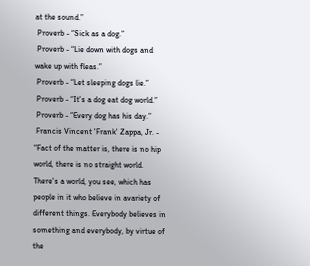at the sound.”
 Proverb - “Sick as a dog.”
 Proverb - “Lie down with dogs and wake up with fleas.”
 Proverb - “Let sleeping dogs lie.”
 Proverb - “It's a dog eat dog world.”
 Proverb - “Every dog has his day.”
 Francis Vincent 'Frank' Zappa, Jr. - “Fact of the matter is, there is no hip world, there is no straight world. There's a world, you see, which has people in it who believe in avariety of different things. Everybody believes in something and everybody, by virtue of the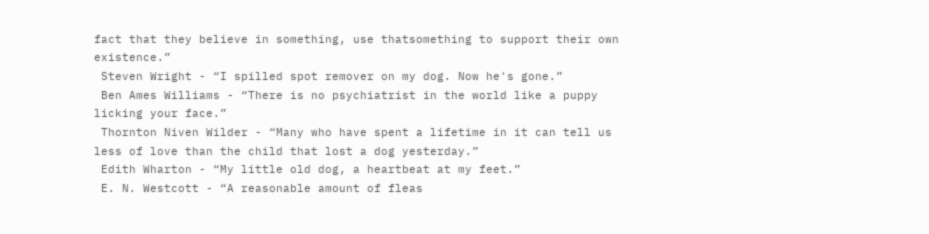fact that they believe in something, use thatsomething to support their own existence.”
 Steven Wright - “I spilled spot remover on my dog. Now he's gone.”
 Ben Ames Williams - “There is no psychiatrist in the world like a puppy licking your face.”
 Thornton Niven Wilder - “Many who have spent a lifetime in it can tell us less of love than the child that lost a dog yesterday.”
 Edith Wharton - “My little old dog, a heartbeat at my feet.”
 E. N. Westcott - “A reasonable amount of fleas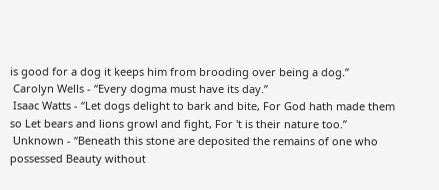is good for a dog it keeps him from brooding over being a dog.”
 Carolyn Wells - “Every dogma must have its day.”
 Isaac Watts - “Let dogs delight to bark and bite, For God hath made them so Let bears and lions growl and fight, For 't is their nature too.”
 Unknown - “Beneath this stone are deposited the remains of one who possessed Beauty without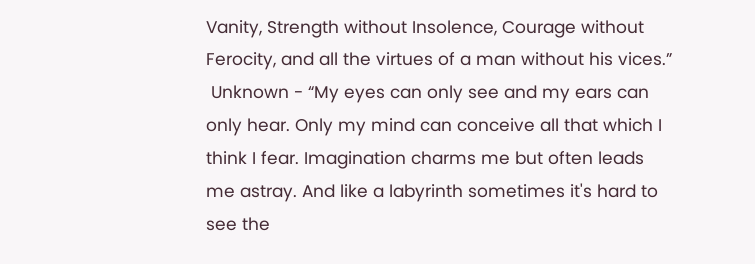Vanity, Strength without Insolence, Courage without Ferocity, and all the virtues of a man without his vices.”
 Unknown - “My eyes can only see and my ears can only hear. Only my mind can conceive all that which I think I fear. Imagination charms me but often leads me astray. And like a labyrinth sometimes it's hard to see the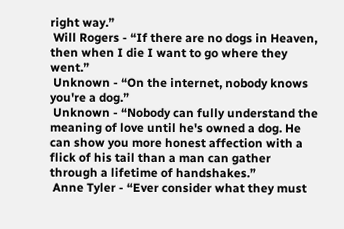right way.”
 Will Rogers - “If there are no dogs in Heaven, then when I die I want to go where they went.”
 Unknown - “On the internet, nobody knows you're a dog.”
 Unknown - “Nobody can fully understand the meaning of love until he's owned a dog. He can show you more honest affection with a flick of his tail than a man can gather through a lifetime of handshakes.”
 Anne Tyler - “Ever consider what they must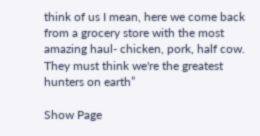think of us I mean, here we come back from a grocery store with the most amazing haul- chicken, pork, half cow. They must think we're the greatest hunters on earth”

Show Page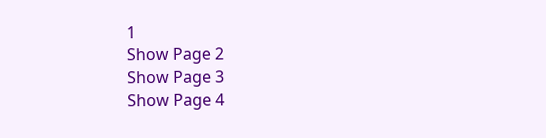1
Show Page 2
Show Page 3
Show Page 4